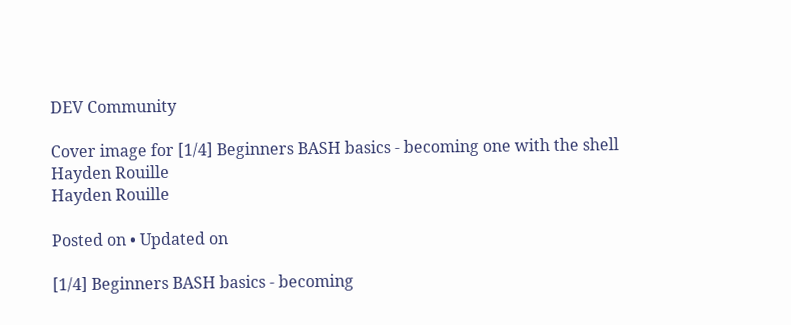DEV Community

Cover image for [1/4] Beginners BASH basics - becoming one with the shell
Hayden Rouille
Hayden Rouille

Posted on • Updated on

[1/4] Beginners BASH basics - becoming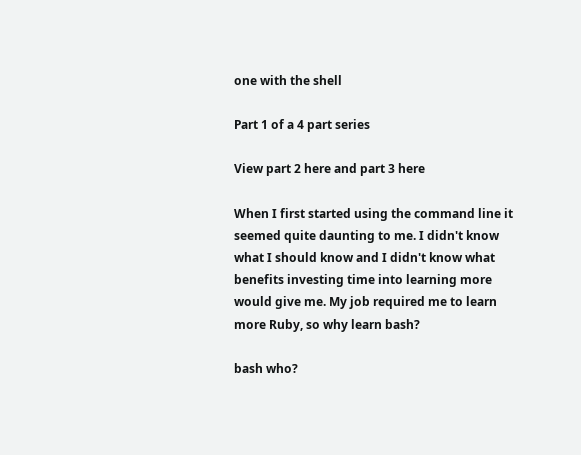one with the shell

Part 1 of a 4 part series

View part 2 here and part 3 here

When I first started using the command line it seemed quite daunting to me. I didn't know what I should know and I didn't know what benefits investing time into learning more would give me. My job required me to learn more Ruby, so why learn bash?

bash who?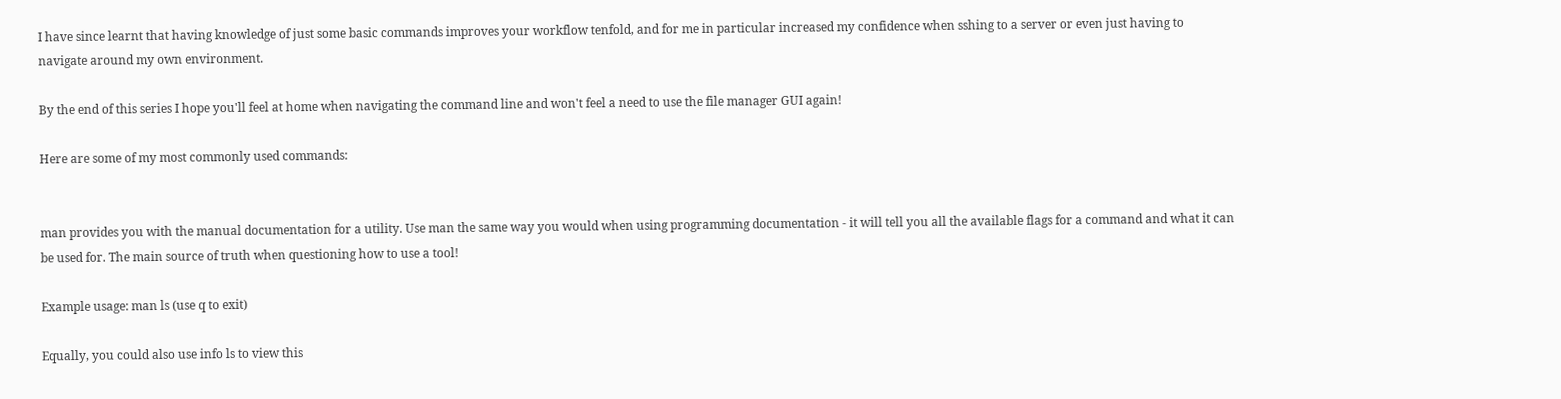I have since learnt that having knowledge of just some basic commands improves your workflow tenfold, and for me in particular increased my confidence when sshing to a server or even just having to navigate around my own environment.

By the end of this series I hope you'll feel at home when navigating the command line and won't feel a need to use the file manager GUI again!

Here are some of my most commonly used commands:


man provides you with the manual documentation for a utility. Use man the same way you would when using programming documentation - it will tell you all the available flags for a command and what it can be used for. The main source of truth when questioning how to use a tool!

Example usage: man ls (use q to exit)

Equally, you could also use info ls to view this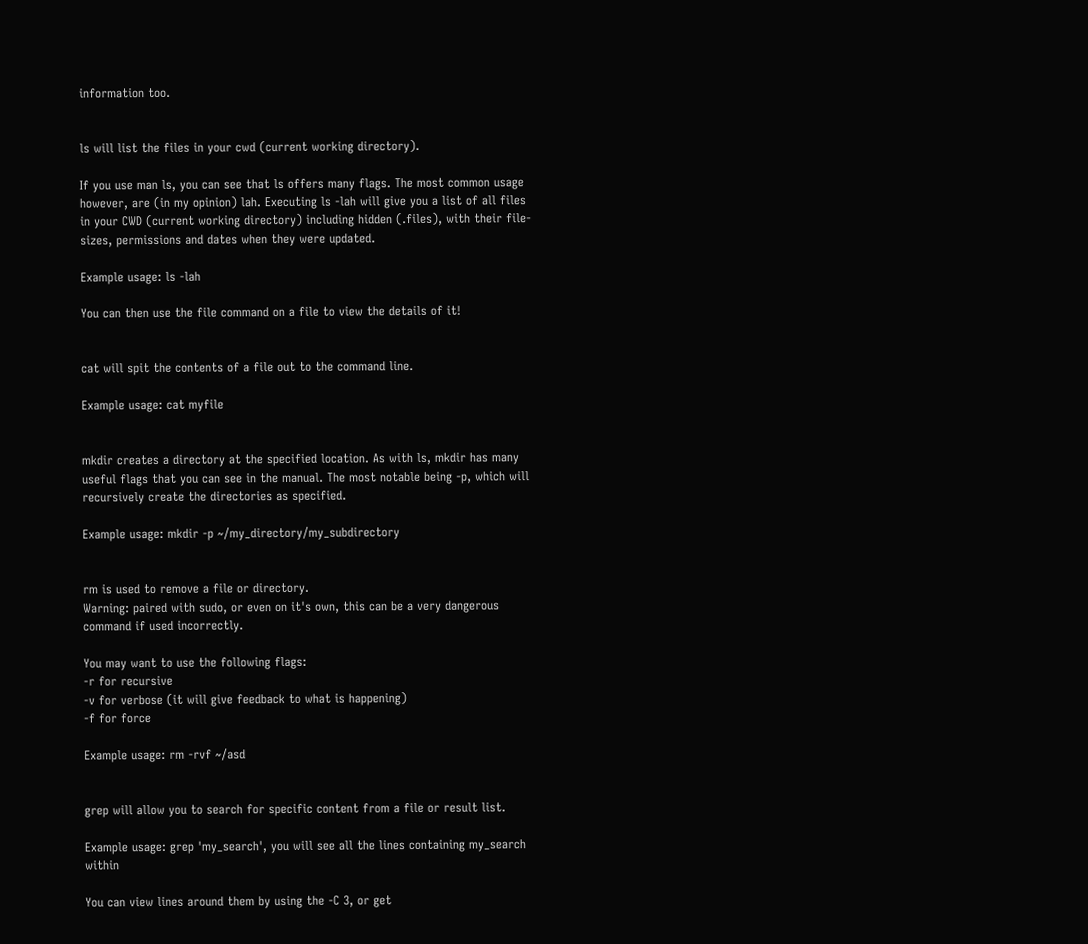information too.


ls will list the files in your cwd (current working directory).

If you use man ls, you can see that ls offers many flags. The most common usage however, are (in my opinion) lah. Executing ls -lah will give you a list of all files in your CWD (current working directory) including hidden (.files), with their file-sizes, permissions and dates when they were updated.

Example usage: ls -lah

You can then use the file command on a file to view the details of it!


cat will spit the contents of a file out to the command line.

Example usage: cat myfile


mkdir creates a directory at the specified location. As with ls, mkdir has many useful flags that you can see in the manual. The most notable being -p, which will recursively create the directories as specified.

Example usage: mkdir -p ~/my_directory/my_subdirectory


rm is used to remove a file or directory.
Warning: paired with sudo, or even on it's own, this can be a very dangerous command if used incorrectly.

You may want to use the following flags:
-r for recursive
-v for verbose (it will give feedback to what is happening)
-f for force

Example usage: rm -rvf ~/asd


grep will allow you to search for specific content from a file or result list.

Example usage: grep 'my_search', you will see all the lines containing my_search within

You can view lines around them by using the -C 3, or get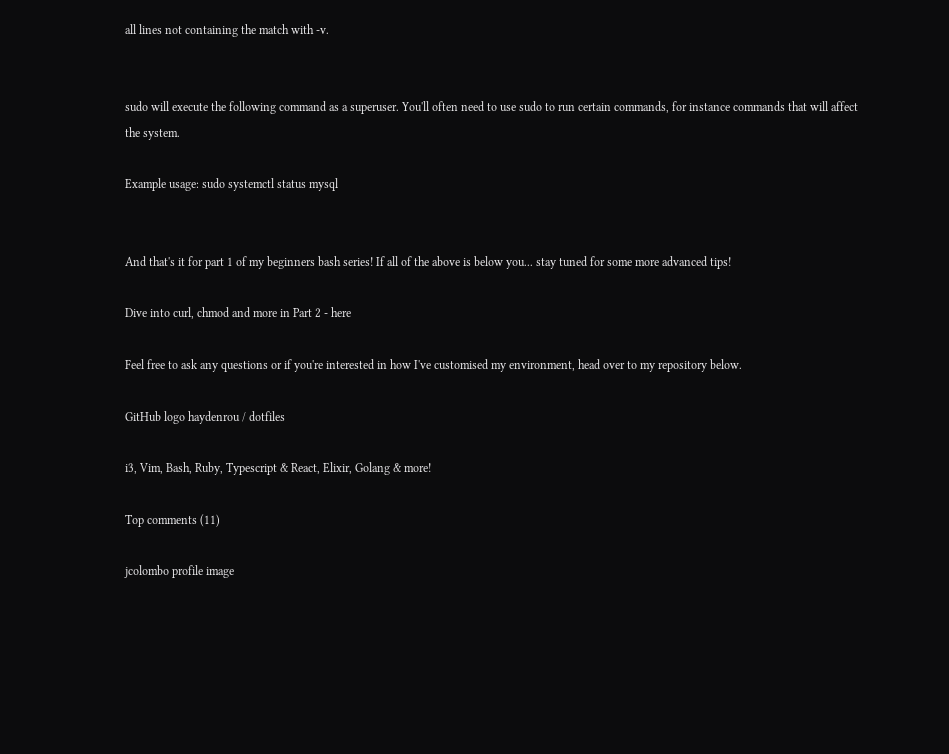all lines not containing the match with -v.


sudo will execute the following command as a superuser. You'll often need to use sudo to run certain commands, for instance commands that will affect the system.

Example usage: sudo systemctl status mysql


And that's it for part 1 of my beginners bash series! If all of the above is below you... stay tuned for some more advanced tips!

Dive into curl, chmod and more in Part 2 - here

Feel free to ask any questions or if you're interested in how I've customised my environment, head over to my repository below.

GitHub logo haydenrou / dotfiles

i3, Vim, Bash, Ruby, Typescript & React, Elixir, Golang & more!

Top comments (11)

jcolombo profile image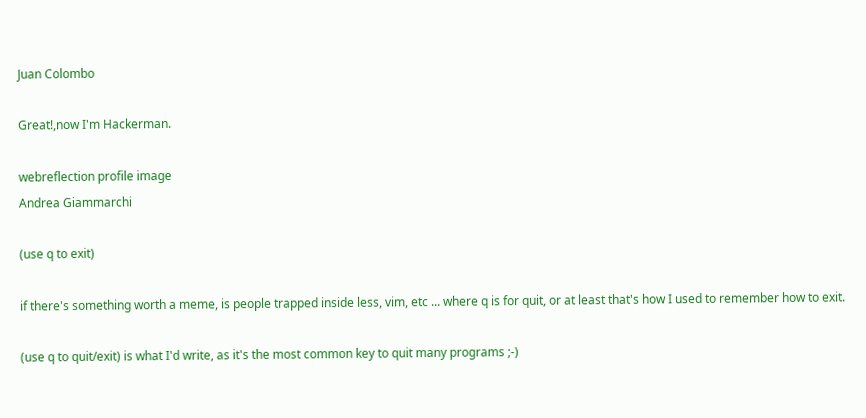Juan Colombo

Great!,now I'm Hackerman.

webreflection profile image
Andrea Giammarchi

(use q to exit)

if there's something worth a meme, is people trapped inside less, vim, etc ... where q is for quit, or at least that's how I used to remember how to exit.

(use q to quit/exit) is what I'd write, as it's the most common key to quit many programs ;-)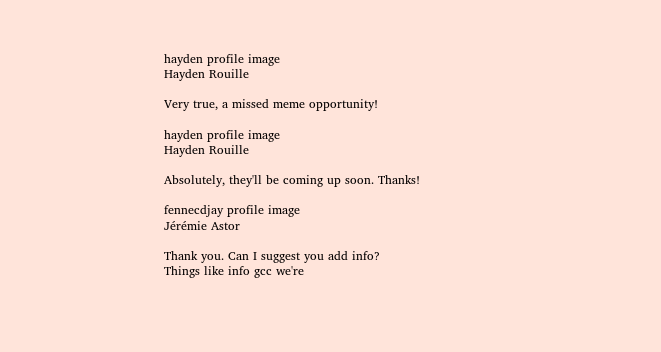hayden profile image
Hayden Rouille

Very true, a missed meme opportunity!

hayden profile image
Hayden Rouille

Absolutely, they'll be coming up soon. Thanks!

fennecdjay profile image
Jérémie Astor

Thank you. Can I suggest you add info?
Things like info gcc we're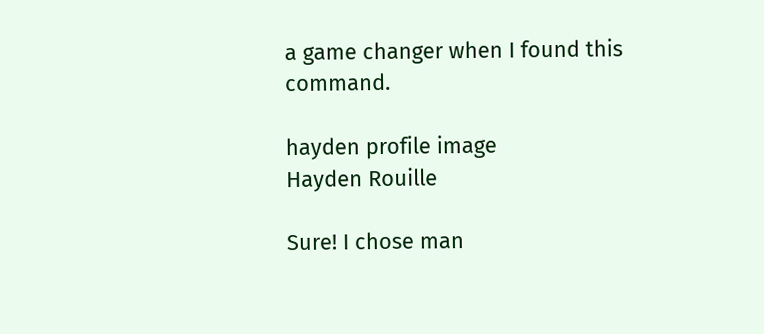a game changer when I found this command.

hayden profile image
Hayden Rouille

Sure! I chose man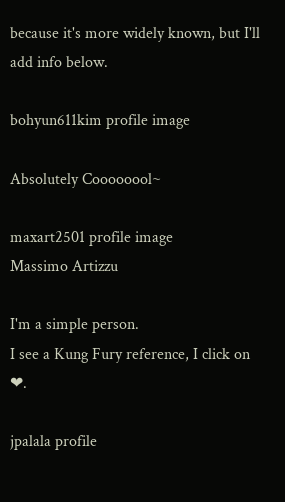because it's more widely known, but I'll add info below.

bohyun611kim profile image

Absolutely Coooooool~

maxart2501 profile image
Massimo Artizzu

I'm a simple person.
I see a Kung Fury reference, I click on ❤.

jpalala profile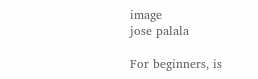image
jose palala

For beginners, is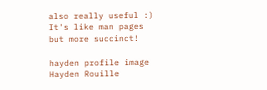also really useful :) It's like man pages but more succinct!

hayden profile image
Hayden Rouille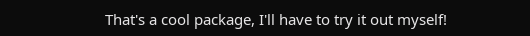That's a cool package, I'll have to try it out myself!